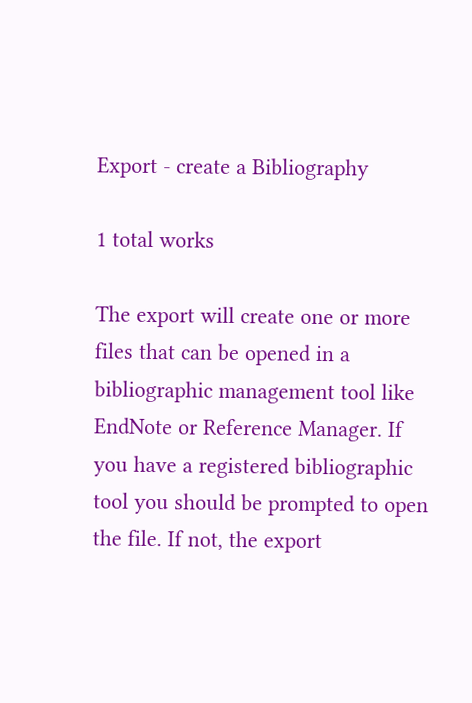Export - create a Bibliography

1 total works

The export will create one or more files that can be opened in a bibliographic management tool like EndNote or Reference Manager. If you have a registered bibliographic tool you should be prompted to open the file. If not, the export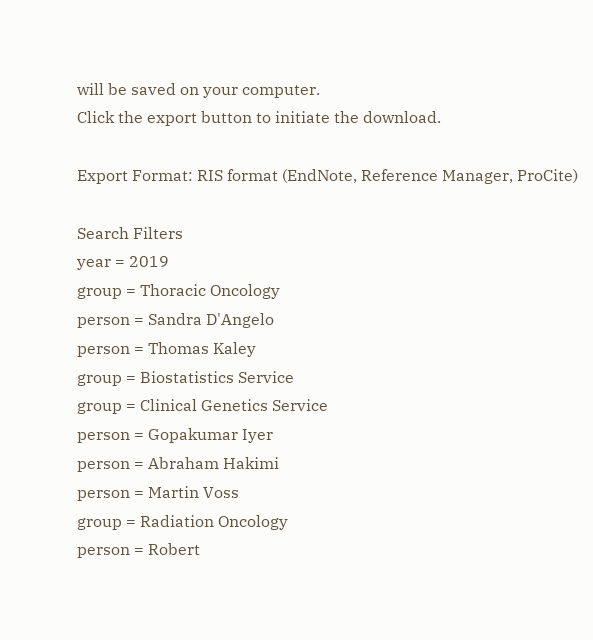will be saved on your computer.
Click the export button to initiate the download.

Export Format: RIS format (EndNote, Reference Manager, ProCite)

Search Filters
year = 2019
group = Thoracic Oncology
person = Sandra D'Angelo
person = Thomas Kaley
group = Biostatistics Service
group = Clinical Genetics Service
person = Gopakumar Iyer
person = Abraham Hakimi
person = Martin Voss
group = Radiation Oncology
person = Robert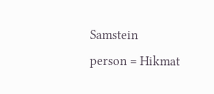Samstein
person = Hikmat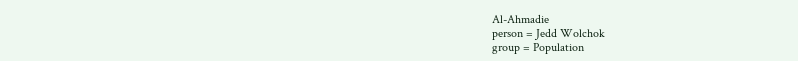Al-Ahmadie
person = Jedd Wolchok
group = Population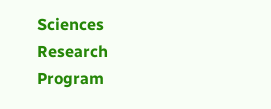Sciences Research Program